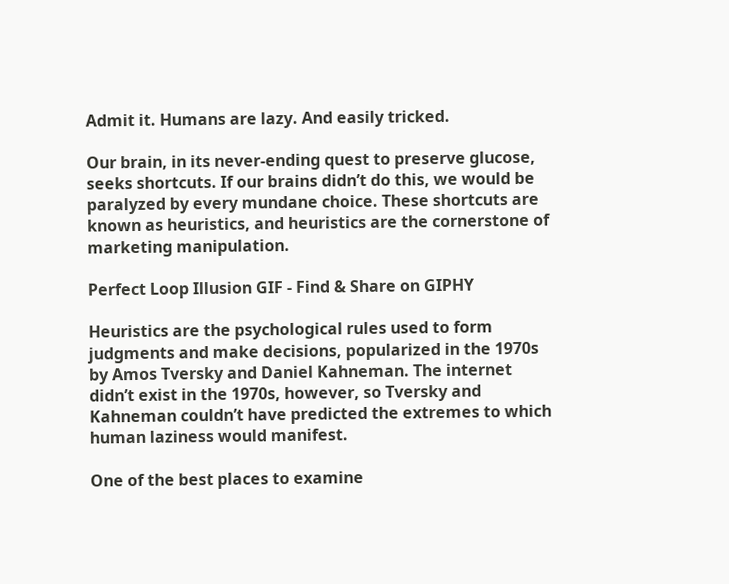Admit it. Humans are lazy. And easily tricked.

Our brain, in its never-ending quest to preserve glucose, seeks shortcuts. If our brains didn’t do this, we would be paralyzed by every mundane choice. These shortcuts are known as heuristics, and heuristics are the cornerstone of marketing manipulation.

Perfect Loop Illusion GIF - Find & Share on GIPHY

Heuristics are the psychological rules used to form judgments and make decisions, popularized in the 1970s by Amos Tversky and Daniel Kahneman. The internet didn’t exist in the 1970s, however, so Tversky and Kahneman couldn’t have predicted the extremes to which human laziness would manifest.

One of the best places to examine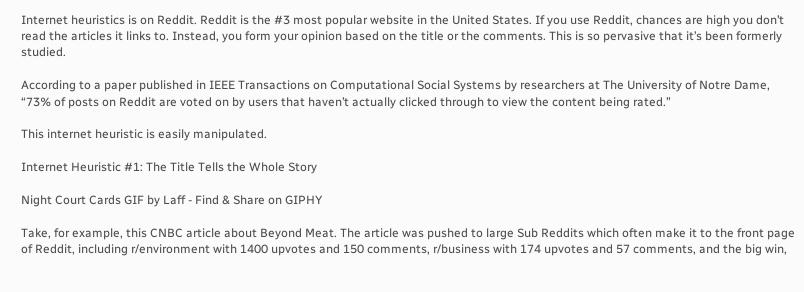Internet heuristics is on Reddit. Reddit is the #3 most popular website in the United States. If you use Reddit, chances are high you don’t read the articles it links to. Instead, you form your opinion based on the title or the comments. This is so pervasive that it’s been formerly studied.

According to a paper published in IEEE Transactions on Computational Social Systems by researchers at The University of Notre Dame, “73% of posts on Reddit are voted on by users that haven’t actually clicked through to view the content being rated.”

This internet heuristic is easily manipulated.

Internet Heuristic #1: The Title Tells the Whole Story

Night Court Cards GIF by Laff - Find & Share on GIPHY

Take, for example, this CNBC article about Beyond Meat. The article was pushed to large Sub Reddits which often make it to the front page of Reddit, including r/environment with 1400 upvotes and 150 comments, r/business with 174 upvotes and 57 comments, and the big win,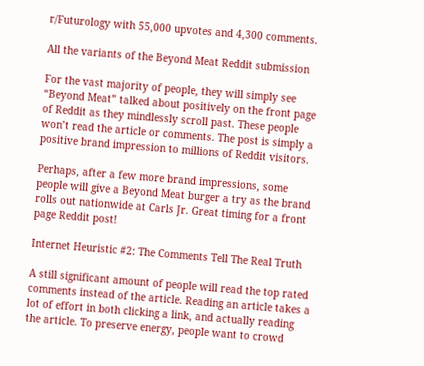r/Futurology with 55,000 upvotes and 4,300 comments.

All the variants of the Beyond Meat Reddit submission

For the vast majority of people, they will simply see “Beyond Meat” talked about positively on the front page of Reddit as they mindlessly scroll past. These people won’t read the article or comments. The post is simply a positive brand impression to millions of Reddit visitors.

Perhaps, after a few more brand impressions, some people will give a Beyond Meat burger a try as the brand rolls out nationwide at Carls Jr. Great timing for a front page Reddit post!

Internet Heuristic #2: The Comments Tell The Real Truth

A still significant amount of people will read the top rated comments instead of the article. Reading an article takes a lot of effort in both clicking a link, and actually reading the article. To preserve energy, people want to crowd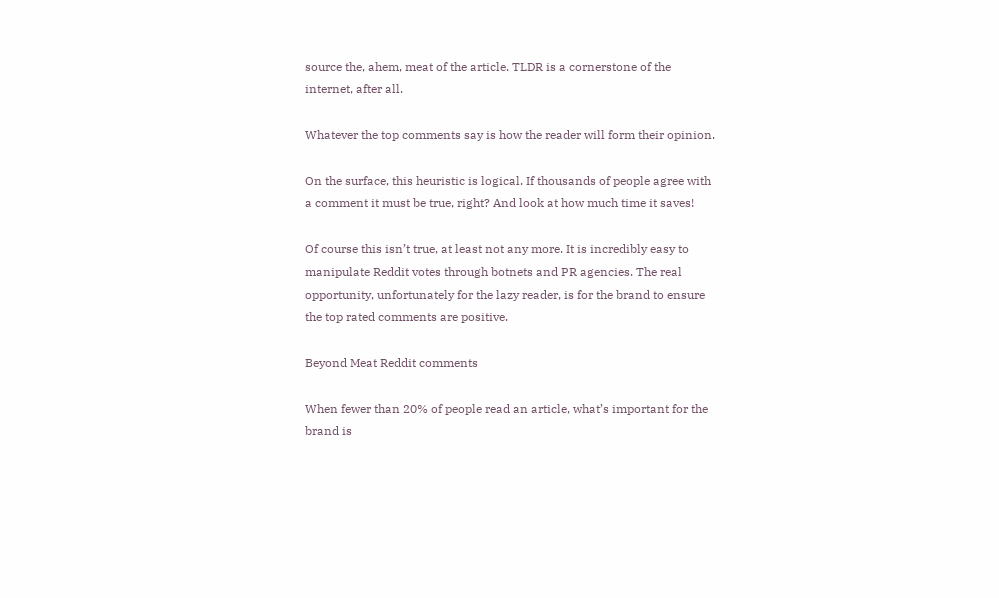source the, ahem, meat of the article. TLDR is a cornerstone of the internet, after all.

Whatever the top comments say is how the reader will form their opinion.

On the surface, this heuristic is logical. If thousands of people agree with a comment it must be true, right? And look at how much time it saves!

Of course this isn’t true, at least not any more. It is incredibly easy to manipulate Reddit votes through botnets and PR agencies. The real opportunity, unfortunately for the lazy reader, is for the brand to ensure the top rated comments are positive.

Beyond Meat Reddit comments

When fewer than 20% of people read an article, what’s important for the brand is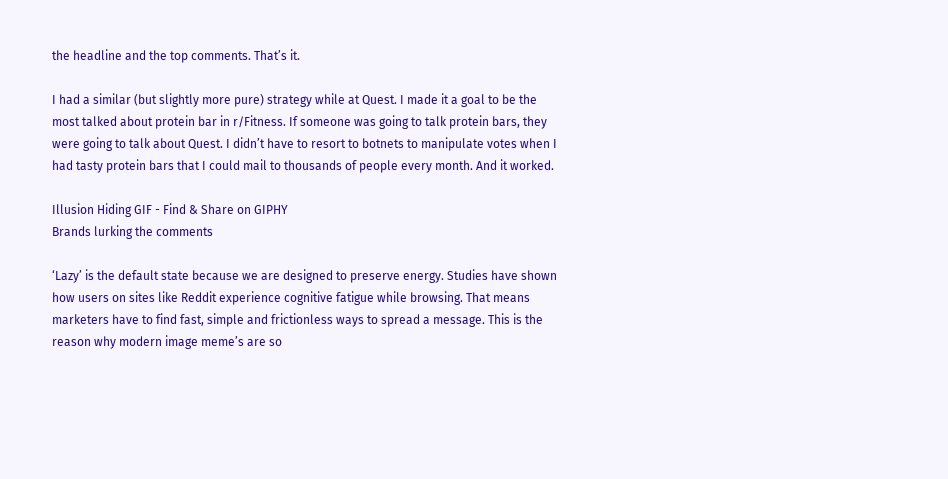the headline and the top comments. That’s it.

I had a similar (but slightly more pure) strategy while at Quest. I made it a goal to be the most talked about protein bar in r/Fitness. If someone was going to talk protein bars, they were going to talk about Quest. I didn’t have to resort to botnets to manipulate votes when I had tasty protein bars that I could mail to thousands of people every month. And it worked.

Illusion Hiding GIF - Find & Share on GIPHY
Brands lurking the comments

‘Lazy’ is the default state because we are designed to preserve energy. Studies have shown how users on sites like Reddit experience cognitive fatigue while browsing. That means marketers have to find fast, simple and frictionless ways to spread a message. This is the reason why modern image meme’s are so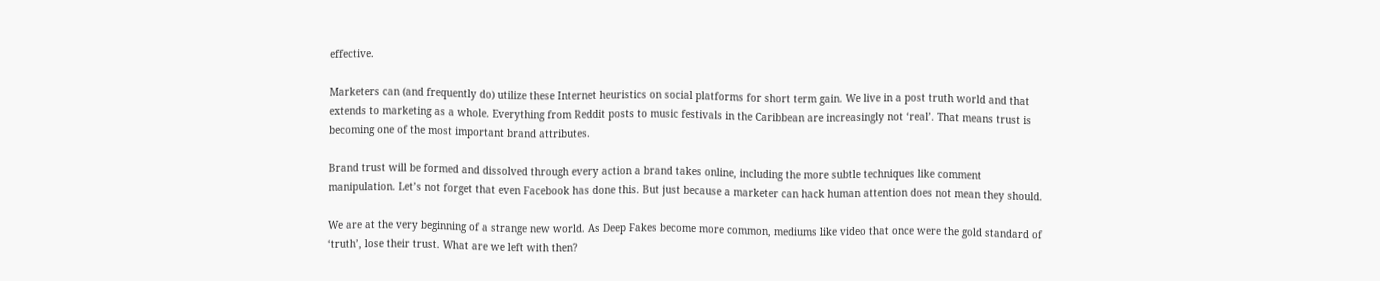effective.

Marketers can (and frequently do) utilize these Internet heuristics on social platforms for short term gain. We live in a post truth world and that extends to marketing as a whole. Everything from Reddit posts to music festivals in the Caribbean are increasingly not ‘real’. That means trust is becoming one of the most important brand attributes.

Brand trust will be formed and dissolved through every action a brand takes online, including the more subtle techniques like comment manipulation. Let’s not forget that even Facebook has done this. But just because a marketer can hack human attention does not mean they should.

We are at the very beginning of a strange new world. As Deep Fakes become more common, mediums like video that once were the gold standard of ‘truth’, lose their trust. What are we left with then?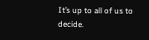It’s up to all of us to decide.